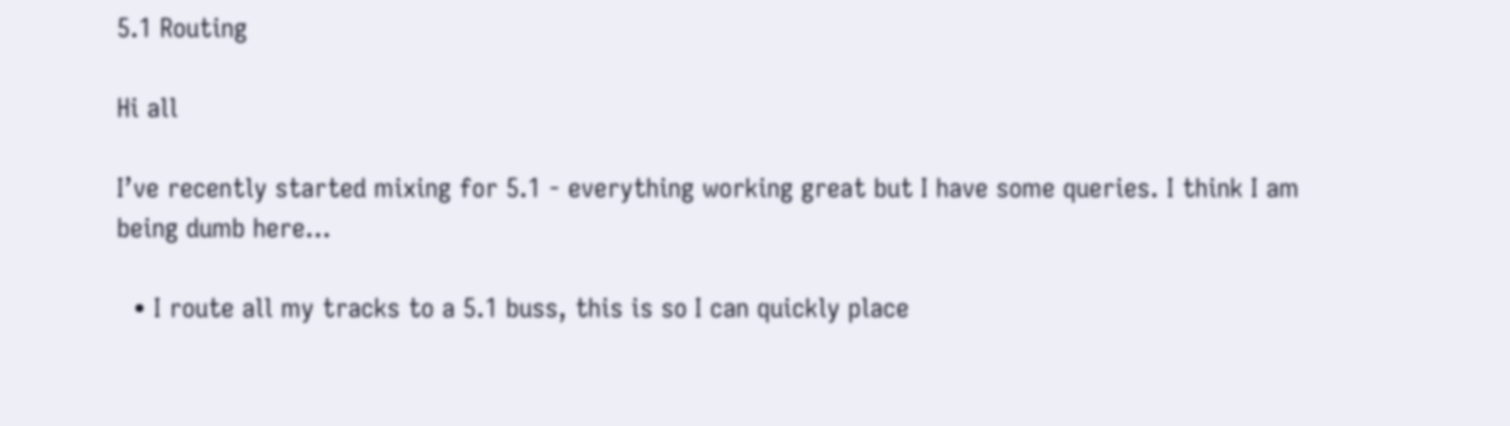5.1 Routing

Hi all

I’ve recently started mixing for 5.1 - everything working great but I have some queries. I think I am being dumb here…

  • I route all my tracks to a 5.1 buss, this is so I can quickly place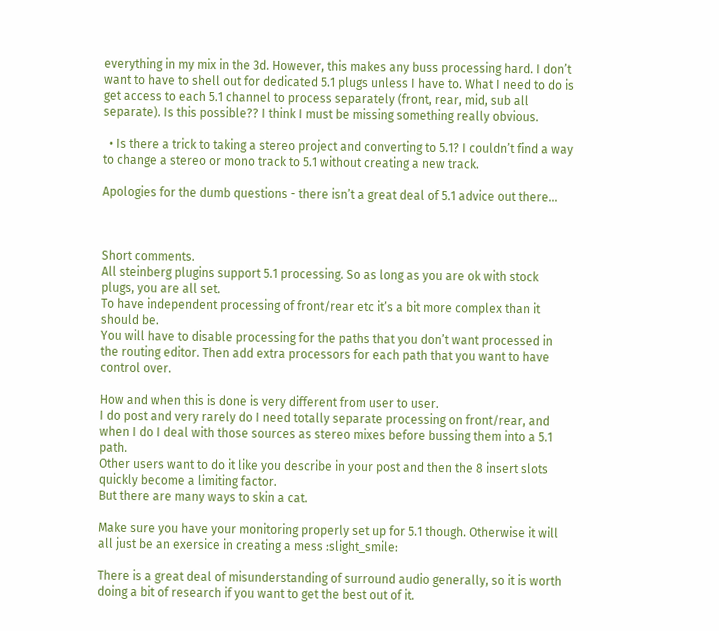everything in my mix in the 3d. However, this makes any buss processing hard. I don’t want to have to shell out for dedicated 5.1 plugs unless I have to. What I need to do is get access to each 5.1 channel to process separately (front, rear, mid, sub all separate). Is this possible?? I think I must be missing something really obvious.

  • Is there a trick to taking a stereo project and converting to 5.1? I couldn’t find a way to change a stereo or mono track to 5.1 without creating a new track.

Apologies for the dumb questions - there isn’t a great deal of 5.1 advice out there…



Short comments.
All steinberg plugins support 5.1 processing. So as long as you are ok with stock plugs, you are all set.
To have independent processing of front/rear etc it’s a bit more complex than it should be.
You will have to disable processing for the paths that you don’t want processed in the routing editor. Then add extra processors for each path that you want to have control over.

How and when this is done is very different from user to user.
I do post and very rarely do I need totally separate processing on front/rear, and when I do I deal with those sources as stereo mixes before bussing them into a 5.1 path.
Other users want to do it like you describe in your post and then the 8 insert slots quickly become a limiting factor.
But there are many ways to skin a cat.

Make sure you have your monitoring properly set up for 5.1 though. Otherwise it will all just be an exersice in creating a mess :slight_smile:

There is a great deal of misunderstanding of surround audio generally, so it is worth doing a bit of research if you want to get the best out of it.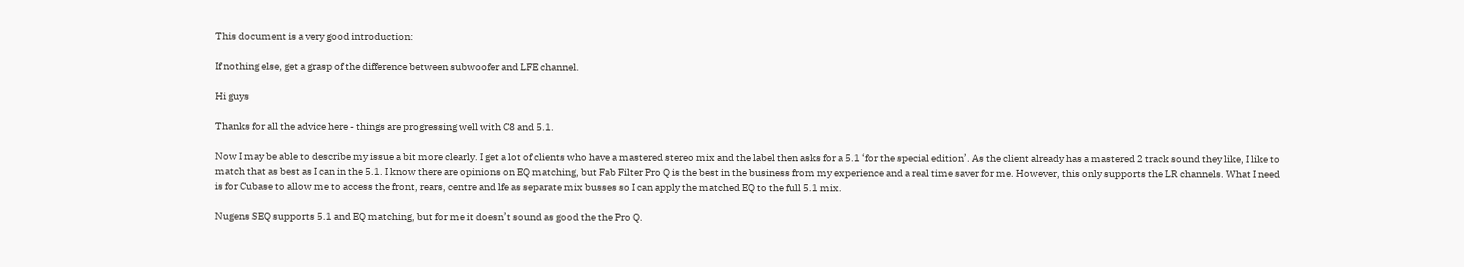This document is a very good introduction:

If nothing else, get a grasp of the difference between subwoofer and LFE channel.

Hi guys

Thanks for all the advice here - things are progressing well with C8 and 5.1.

Now I may be able to describe my issue a bit more clearly. I get a lot of clients who have a mastered stereo mix and the label then asks for a 5.1 ‘for the special edition’. As the client already has a mastered 2 track sound they like, I like to match that as best as I can in the 5.1. I know there are opinions on EQ matching, but Fab Filter Pro Q is the best in the business from my experience and a real time saver for me. However, this only supports the LR channels. What I need is for Cubase to allow me to access the front, rears, centre and lfe as separate mix busses so I can apply the matched EQ to the full 5.1 mix.

Nugens SEQ supports 5.1 and EQ matching, but for me it doesn’t sound as good the the Pro Q.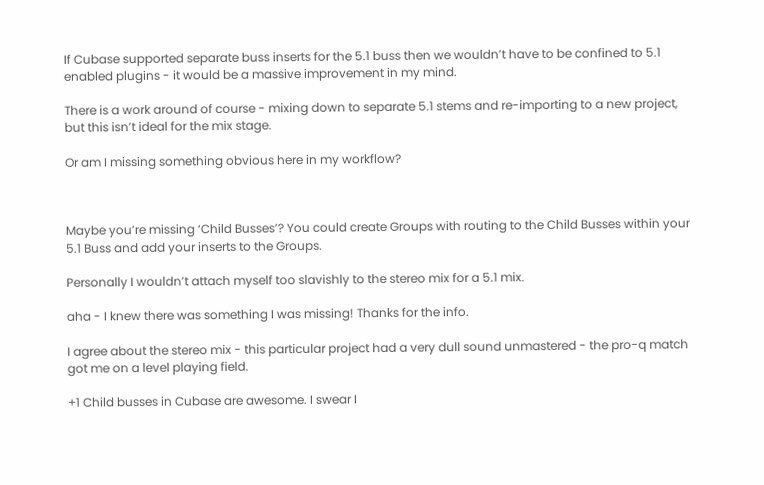If Cubase supported separate buss inserts for the 5.1 buss then we wouldn’t have to be confined to 5.1 enabled plugins - it would be a massive improvement in my mind.

There is a work around of course - mixing down to separate 5.1 stems and re-importing to a new project, but this isn’t ideal for the mix stage.

Or am I missing something obvious here in my workflow?



Maybe you’re missing ‘Child Busses’? You could create Groups with routing to the Child Busses within your 5.1 Buss and add your inserts to the Groups.

Personally I wouldn’t attach myself too slavishly to the stereo mix for a 5.1 mix.

aha - I knew there was something I was missing! Thanks for the info.

I agree about the stereo mix - this particular project had a very dull sound unmastered - the pro-q match got me on a level playing field.

+1 Child busses in Cubase are awesome. I swear I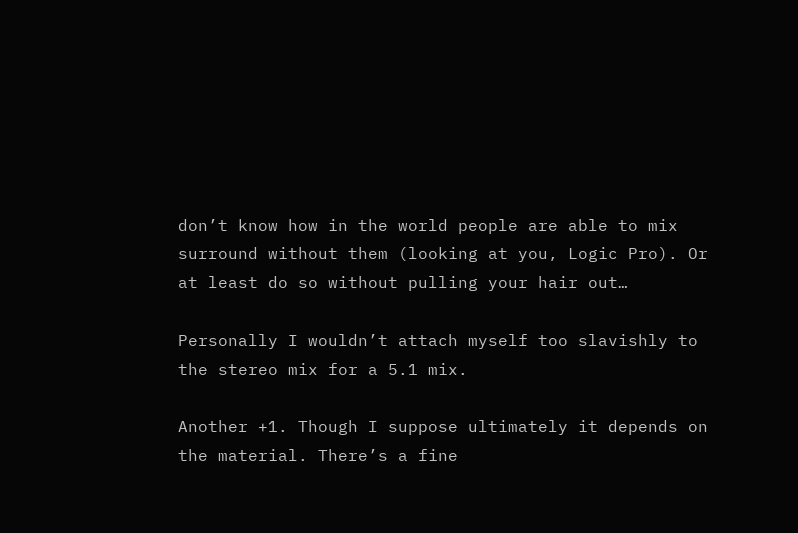don’t know how in the world people are able to mix surround without them (looking at you, Logic Pro). Or at least do so without pulling your hair out…

Personally I wouldn’t attach myself too slavishly to the stereo mix for a 5.1 mix.

Another +1. Though I suppose ultimately it depends on the material. There’s a fine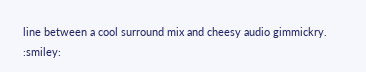line between a cool surround mix and cheesy audio gimmickry. :smiley: